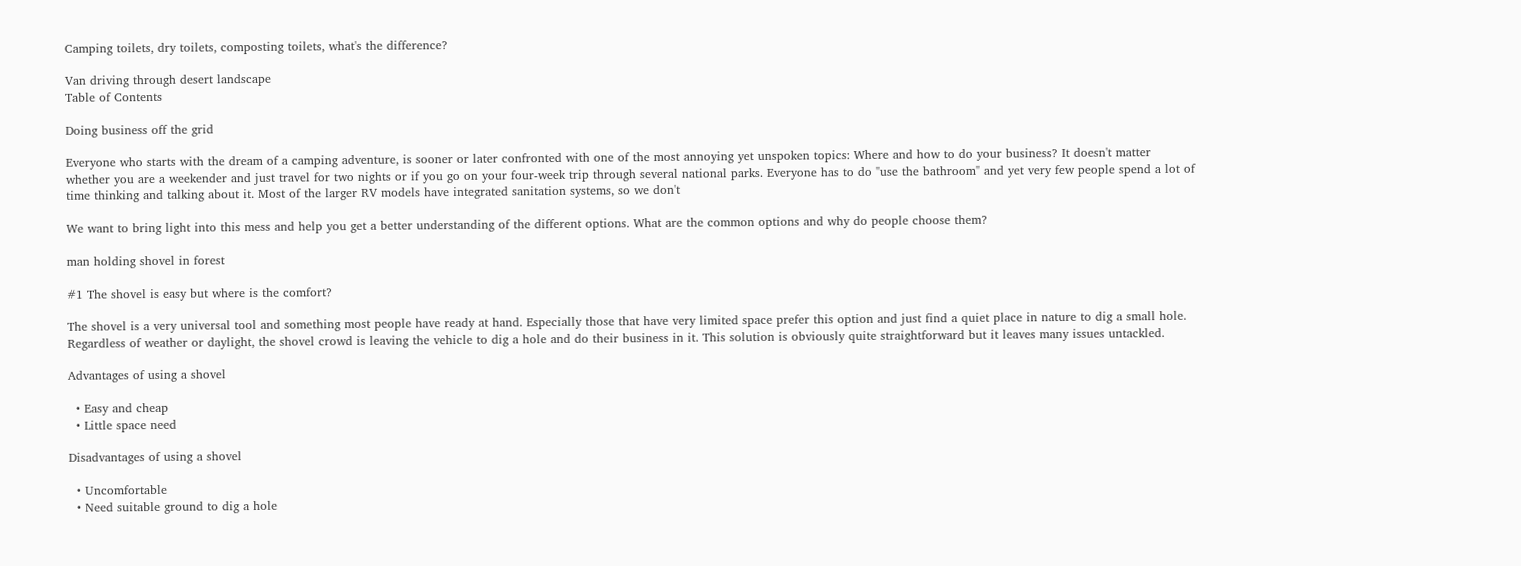Camping toilets, dry toilets, composting toilets, what's the difference?

Van driving through desert landscape
Table of Contents

Doing business off the grid

Everyone who starts with the dream of a camping adventure, is sooner or later confronted with one of the most annoying yet unspoken topics: Where and how to do your business? It doesn't matter whether you are a weekender and just travel for two nights or if you go on your four-week trip through several national parks. Everyone has to do "use the bathroom" and yet very few people spend a lot of time thinking and talking about it. Most of the larger RV models have integrated sanitation systems, so we don't

We want to bring light into this mess and help you get a better understanding of the different options. What are the common options and why do people choose them?

man holding shovel in forest

#1 The shovel is easy but where is the comfort?

The shovel is a very universal tool and something most people have ready at hand. Especially those that have very limited space prefer this option and just find a quiet place in nature to dig a small hole. Regardless of weather or daylight, the shovel crowd is leaving the vehicle to dig a hole and do their business in it. This solution is obviously quite straightforward but it leaves many issues untackled.

Advantages of using a shovel

  • Easy and cheap
  • Little space need

Disadvantages of using a shovel

  • Uncomfortable
  • Need suitable ground to dig a hole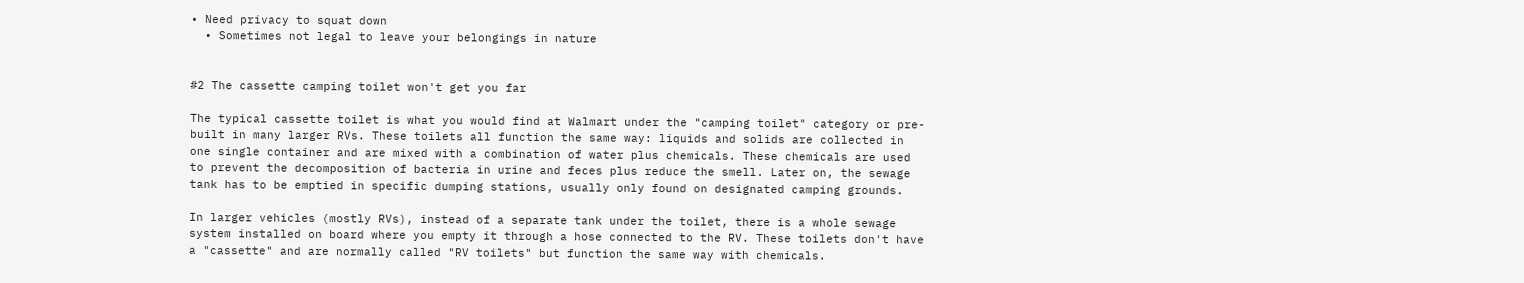• Need privacy to squat down
  • Sometimes not legal to leave your belongings in nature


#2 The cassette camping toilet won't get you far

The typical cassette toilet is what you would find at Walmart under the "camping toilet" category or pre-built in many larger RVs. These toilets all function the same way: liquids and solids are collected in one single container and are mixed with a combination of water plus chemicals. These chemicals are used to prevent the decomposition of bacteria in urine and feces plus reduce the smell. Later on, the sewage tank has to be emptied in specific dumping stations, usually only found on designated camping grounds.

In larger vehicles (mostly RVs), instead of a separate tank under the toilet, there is a whole sewage system installed on board where you empty it through a hose connected to the RV. These toilets don't have a "cassette" and are normally called "RV toilets" but function the same way with chemicals.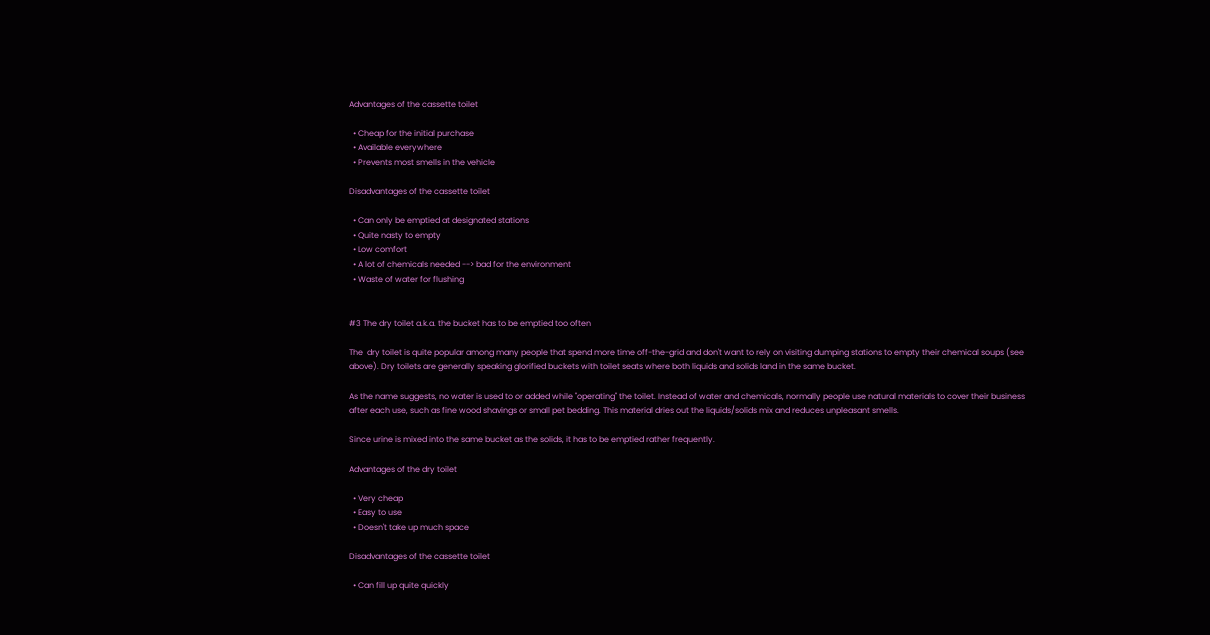Advantages of the cassette toilet

  • Cheap for the initial purchase
  • Available everywhere
  • Prevents most smells in the vehicle

Disadvantages of the cassette toilet

  • Can only be emptied at designated stations
  • Quite nasty to empty
  • Low comfort
  • A lot of chemicals needed --> bad for the environment
  • Waste of water for flushing


#3 The dry toilet a.k.a. the bucket has to be emptied too often

The  dry toilet is quite popular among many people that spend more time off-the-grid and don't want to rely on visiting dumping stations to empty their chemical soups (see above). Dry toilets are generally speaking glorified buckets with toilet seats where both liquids and solids land in the same bucket.

As the name suggests, no water is used to or added while "operating" the toilet. Instead of water and chemicals, normally people use natural materials to cover their business after each use, such as fine wood shavings or small pet bedding. This material dries out the liquids/solids mix and reduces unpleasant smells.

Since urine is mixed into the same bucket as the solids, it has to be emptied rather frequently.

Advantages of the dry toilet

  • Very cheap
  • Easy to use
  • Doesn't take up much space

Disadvantages of the cassette toilet

  • Can fill up quite quickly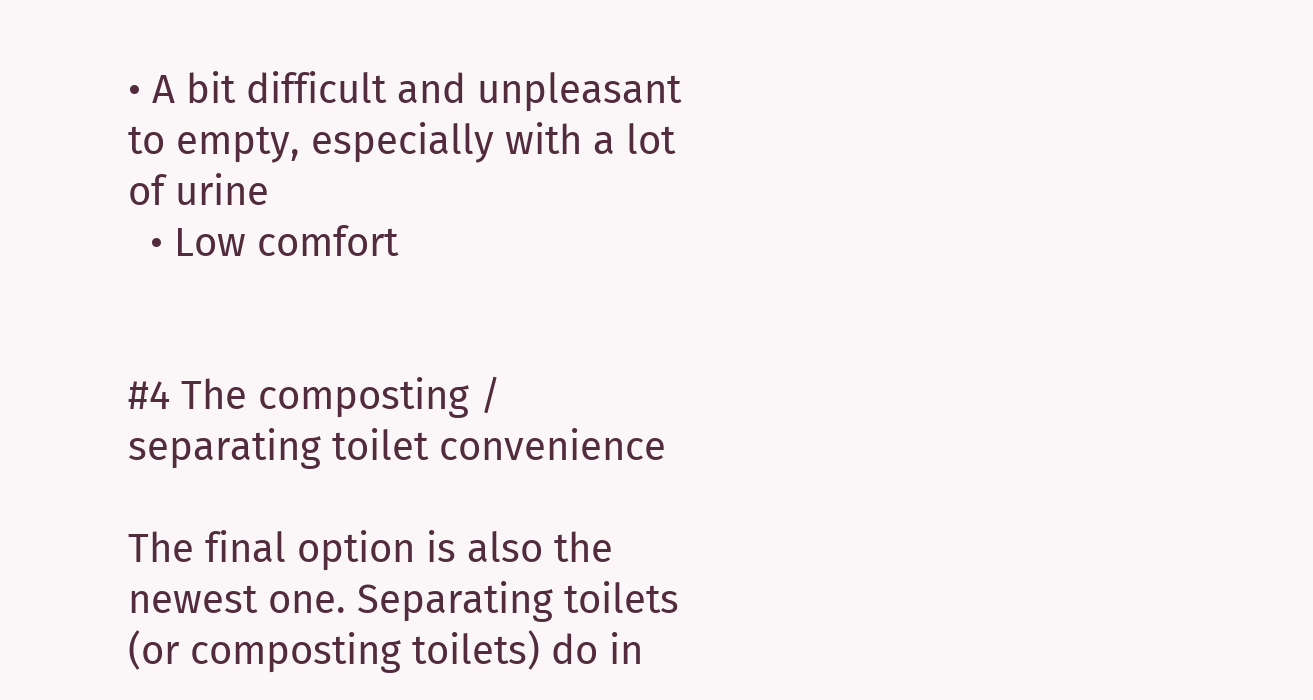• A bit difficult and unpleasant to empty, especially with a lot of urine
  • Low comfort


#4 The composting / separating toilet convenience

The final option is also the newest one. Separating toilets (or composting toilets) do in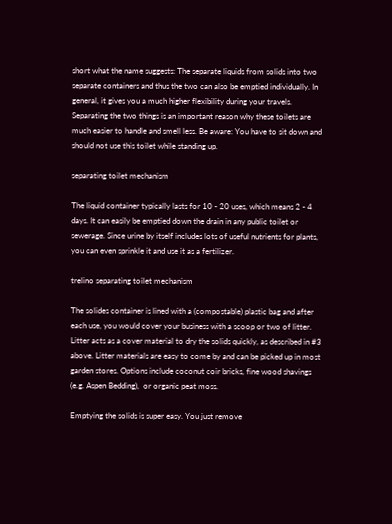short what the name suggests: The separate liquids from solids into two separate containers and thus the two can also be emptied individually. In general, it gives you a much higher flexibility during your travels. Separating the two things is an important reason why these toilets are much easier to handle and smell less. Be aware: You have to sit down and should not use this toilet while standing up.

separating toilet mechanism

The liquid container typically lasts for 10 - 20 uses, which means 2 - 4 days. It can easily be emptied down the drain in any public toilet or sewerage. Since urine by itself includes lots of useful nutrients for plants, you can even sprinkle it and use it as a fertilizer.

trelino separating toilet mechanism

The solides container is lined with a (compostable) plastic bag and after each use, you would cover your business with a scoop or two of litter. Litter acts as a cover material to dry the solids quickly, as described in #3 above. Litter materials are easy to come by and can be picked up in most garden stores. Options include coconut coir bricks, fine wood shavings (e.g. Aspen Bedding),  or organic peat moss.

Emptying the solids is super easy. You just remove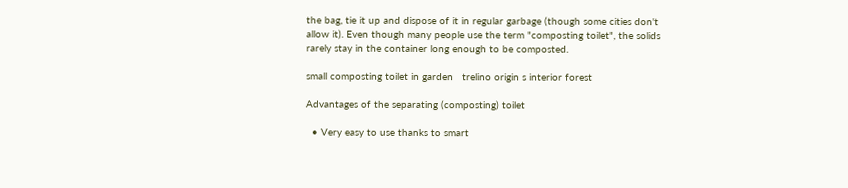the bag, tie it up and dispose of it in regular garbage (though some cities don't allow it). Even though many people use the term "composting toilet", the solids rarely stay in the container long enough to be composted.

small composting toilet in garden   trelino origin s interior forest

Advantages of the separating (composting) toilet

  • Very easy to use thanks to smart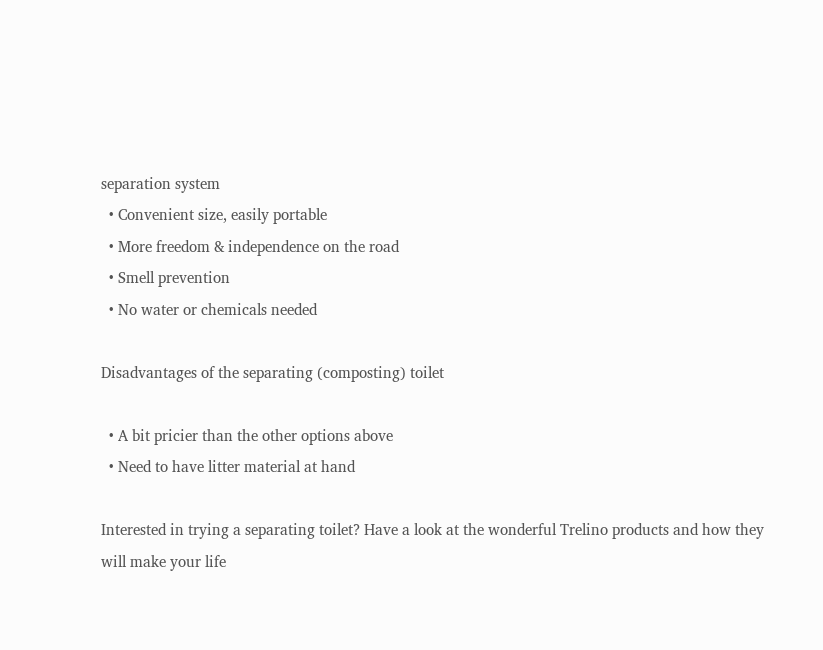separation system
  • Convenient size, easily portable
  • More freedom & independence on the road
  • Smell prevention
  • No water or chemicals needed

Disadvantages of the separating (composting) toilet

  • A bit pricier than the other options above
  • Need to have litter material at hand

Interested in trying a separating toilet? Have a look at the wonderful Trelino products and how they will make your life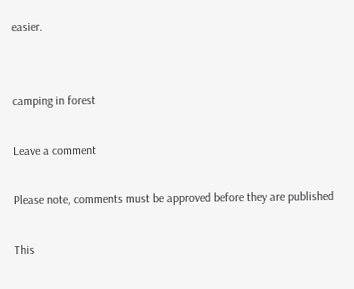easier.


camping in forest

Leave a comment

Please note, comments must be approved before they are published

This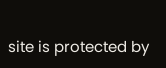site is protected by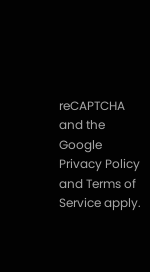reCAPTCHA and the Google Privacy Policy and Terms of Service apply.